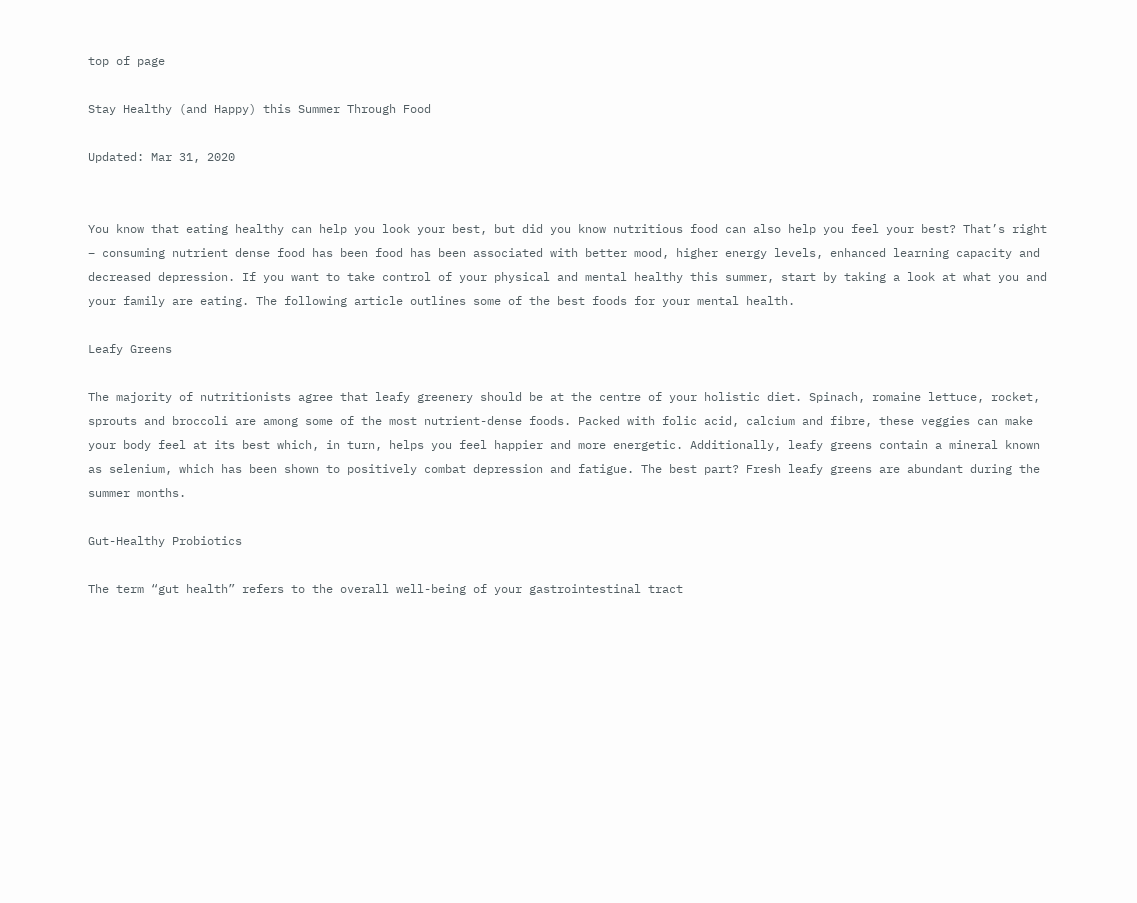top of page

Stay Healthy (and Happy) this Summer Through Food

Updated: Mar 31, 2020


You know that eating healthy can help you look your best, but did you know nutritious food can also help you feel your best? That’s right – consuming nutrient dense food has been food has been associated with better mood, higher energy levels, enhanced learning capacity and decreased depression. If you want to take control of your physical and mental healthy this summer, start by taking a look at what you and your family are eating. The following article outlines some of the best foods for your mental health.

Leafy Greens

The majority of nutritionists agree that leafy greenery should be at the centre of your holistic diet. Spinach, romaine lettuce, rocket, sprouts and broccoli are among some of the most nutrient-dense foods. Packed with folic acid, calcium and fibre, these veggies can make your body feel at its best which, in turn, helps you feel happier and more energetic. Additionally, leafy greens contain a mineral known as selenium, which has been shown to positively combat depression and fatigue. The best part? Fresh leafy greens are abundant during the summer months.

Gut-Healthy Probiotics

The term “gut health” refers to the overall well-being of your gastrointestinal tract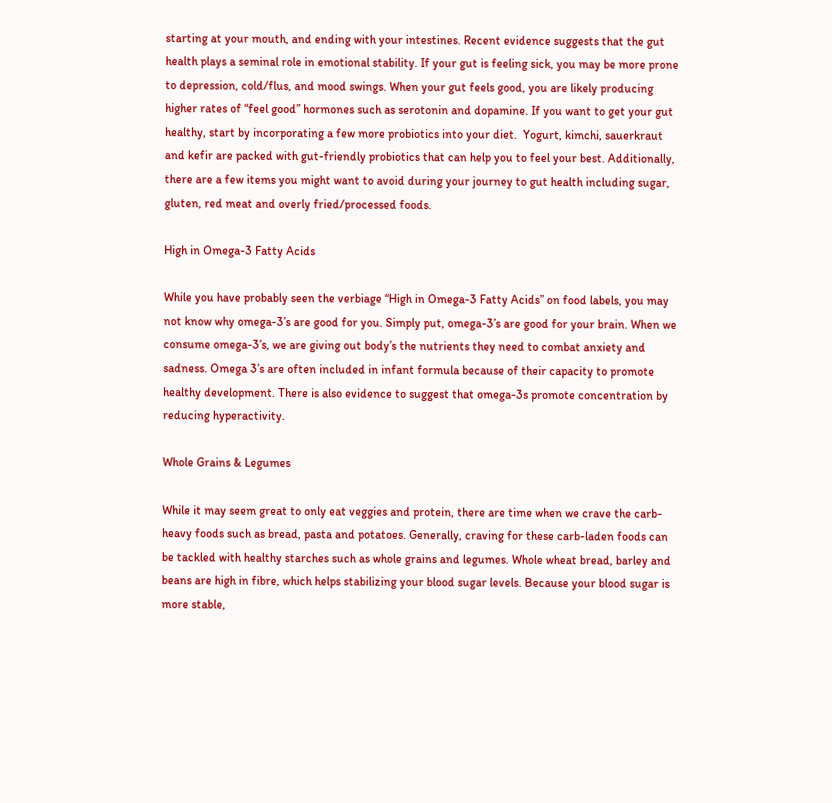starting at your mouth, and ending with your intestines. Recent evidence suggests that the gut health plays a seminal role in emotional stability. If your gut is feeling sick, you may be more prone to depression, cold/flus, and mood swings. When your gut feels good, you are likely producing higher rates of “feel good” hormones such as serotonin and dopamine. If you want to get your gut healthy, start by incorporating a few more probiotics into your diet.  Yogurt, kimchi, sauerkraut and kefir are packed with gut-friendly probiotics that can help you to feel your best. Additionally, there are a few items you might want to avoid during your journey to gut health including sugar, gluten, red meat and overly fried/processed foods.

High in Omega-3 Fatty Acids

While you have probably seen the verbiage “High in Omega-3 Fatty Acids” on food labels, you may not know why omega-3’s are good for you. Simply put, omega-3’s are good for your brain. When we consume omega-3’s, we are giving out body’s the nutrients they need to combat anxiety and sadness. Omega 3’s are often included in infant formula because of their capacity to promote healthy development. There is also evidence to suggest that omega-3s promote concentration by reducing hyperactivity.

Whole Grains & Legumes

While it may seem great to only eat veggies and protein, there are time when we crave the carb-heavy foods such as bread, pasta and potatoes. Generally, craving for these carb-laden foods can be tackled with healthy starches such as whole grains and legumes. Whole wheat bread, barley and beans are high in fibre, which helps stabilizing your blood sugar levels. Because your blood sugar is more stable,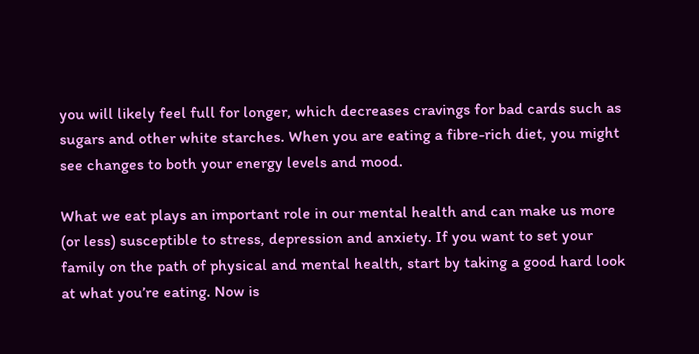you will likely feel full for longer, which decreases cravings for bad cards such as sugars and other white starches. When you are eating a fibre-rich diet, you might see changes to both your energy levels and mood.

What we eat plays an important role in our mental health and can make us more (or less) susceptible to stress, depression and anxiety. If you want to set your family on the path of physical and mental health, start by taking a good hard look at what you’re eating. Now is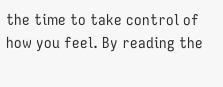the time to take control of how you feel. By reading the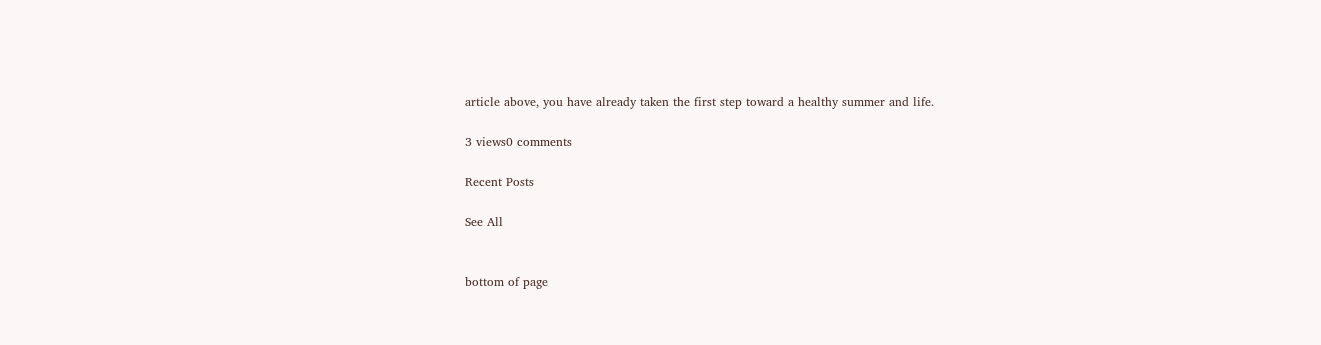article above, you have already taken the first step toward a healthy summer and life.

3 views0 comments

Recent Posts

See All


bottom of page